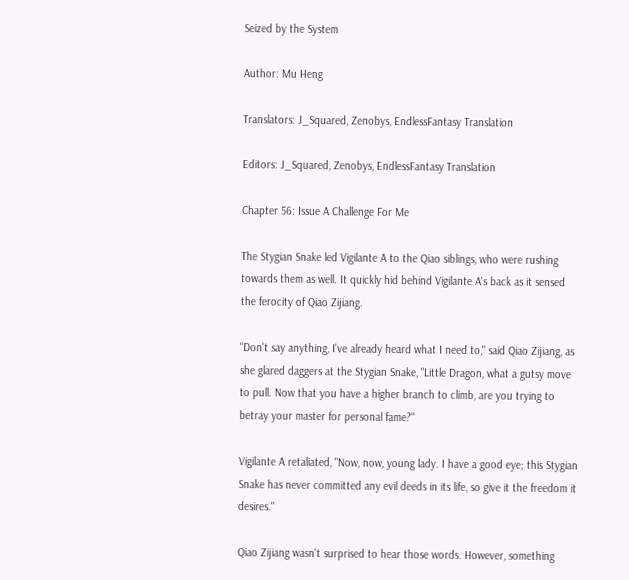Seized by the System

Author: Mu Heng

Translators: J_Squared, Zenobys, EndlessFantasy Translation

Editors: J_Squared, Zenobys, EndlessFantasy Translation

Chapter 56: Issue A Challenge For Me

The Stygian Snake led Vigilante A to the Qiao siblings, who were rushing towards them as well. It quickly hid behind Vigilante A's back as it sensed the ferocity of Qiao Zijiang.

"Don't say anything, I've already heard what I need to," said Qiao Zijiang, as she glared daggers at the Stygian Snake, "Little Dragon, what a gutsy move to pull. Now that you have a higher branch to climb, are you trying to betray your master for personal fame?"

Vigilante A retaliated, "Now, now, young lady. I have a good eye; this Stygian Snake has never committed any evil deeds in its life, so give it the freedom it desires."

Qiao Zijiang wasn't surprised to hear those words. However, something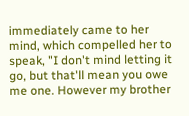immediately came to her mind, which compelled her to speak, "I don't mind letting it go, but that'll mean you owe me one. However my brother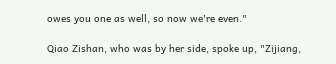owes you one as well, so now we're even."

Qiao Zishan, who was by her side, spoke up, "Zijiang,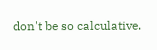don't be so calculative.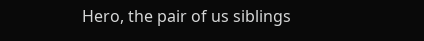Hero, the pair of us siblings